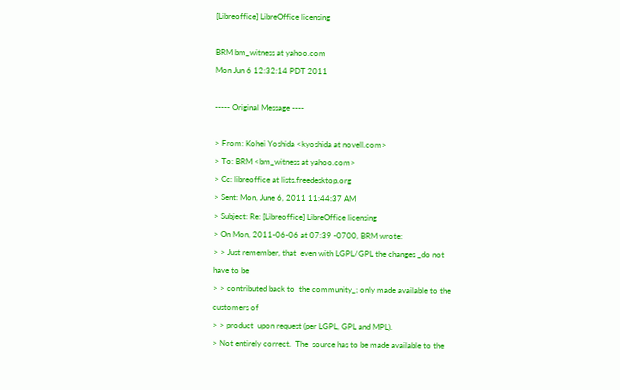[Libreoffice] LibreOffice licensing

BRM bm_witness at yahoo.com
Mon Jun 6 12:32:14 PDT 2011

----- Original Message ----

> From: Kohei Yoshida <kyoshida at novell.com>
> To: BRM <bm_witness at yahoo.com>
> Cc: libreoffice at lists.freedesktop.org
> Sent: Mon, June 6, 2011 11:44:37 AM
> Subject: Re: [Libreoffice] LibreOffice licensing
> On Mon, 2011-06-06 at 07:39 -0700, BRM wrote:
> > Just remember, that  even with LGPL/GPL the changes _do not have to be
> > contributed back to  the community_; only made available to the customers of
> > product  upon request (per LGPL, GPL and MPL).
> Not entirely correct.  The  source has to be made available to the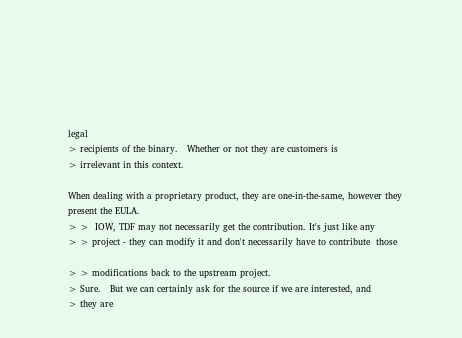legal
> recipients of the binary.   Whether or not they are customers is
> irrelevant in this context.

When dealing with a proprietary product, they are one-in-the-same, however they
present the EULA.
> >  IOW, TDF may not necessarily get the contribution. It's just like any
> > project - they can modify it and don't necessarily have to contribute  those

> > modifications back to the upstream project.
> Sure.   But we can certainly ask for the source if we are interested, and
> they are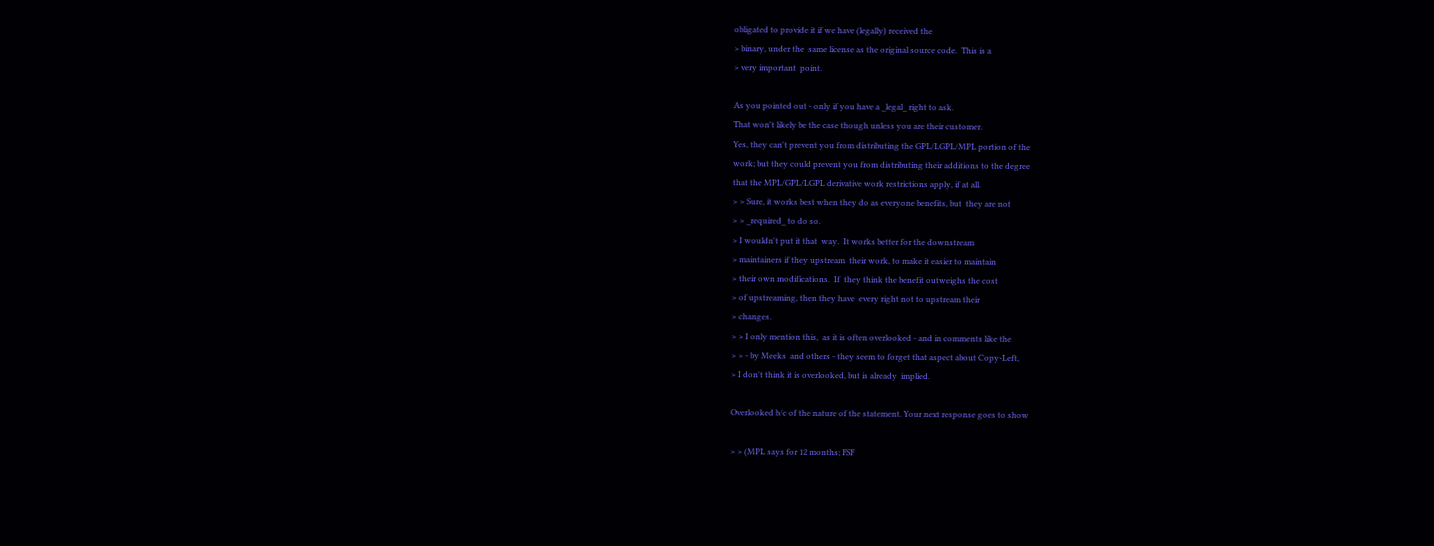obligated to provide it if we have (legally) received the
> binary, under the  same license as the original source code.  This is a
> very important  point.

As you pointed out - only if you have a _legal_ right to ask.
That won't likely be the case though unless you are their customer.
Yes, they can't prevent you from distributing the GPL/LGPL/MPL portion of the
work; but they could prevent you from distributing their additions to the degree
that the MPL/GPL/LGPL derivative work restrictions apply, if at all.
> > Sure, it works best when they do as everyone benefits, but  they are not
> > _required_ to do so.
> I wouldn't put it that  way.  It works better for the downstream
> maintainers if they upstream  their work, to make it easier to maintain
> their own modifications.  If  they think the benefit outweighs the cost
> of upstreaming, then they have  every right not to upstream their
> changes.
> > I only mention this,  as it is often overlooked - and in comments like the
> > - by Meeks  and others - they seem to forget that aspect about Copy-Left,
> I don't think it is overlooked, but is already  implied.

Overlooked b/c of the nature of the statement. Your next response goes to show

> > (MPL says for 12 months; FSF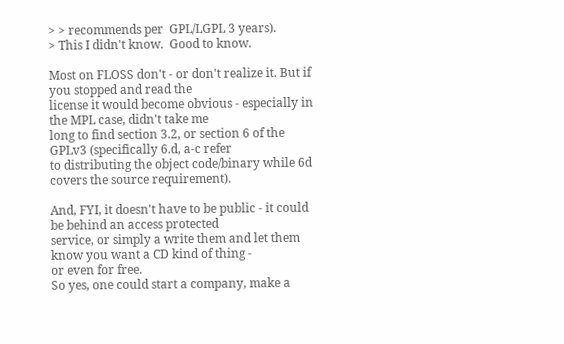> > recommends per  GPL/LGPL 3 years).
> This I didn't know.  Good to know.

Most on FLOSS don't - or don't realize it. But if you stopped and read the
license it would become obvious - especially in the MPL case, didn't take me
long to find section 3.2, or section 6 of the GPLv3 (specifically 6.d, a-c refer
to distributing the object code/binary while 6d covers the source requirement).

And, FYI, it doesn't have to be public - it could be behind an access protected
service, or simply a write them and let them know you want a CD kind of thing -
or even for free.
So yes, one could start a company, make a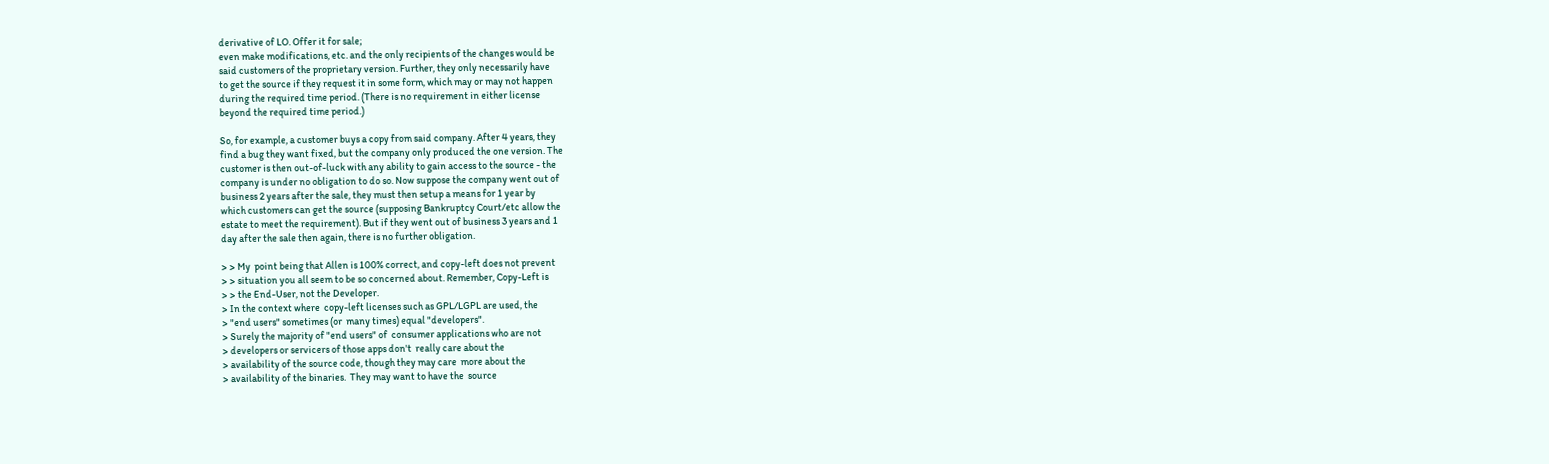derivative of LO. Offer it for sale;
even make modifications, etc. and the only recipients of the changes would be
said customers of the proprietary version. Further, they only necessarily have
to get the source if they request it in some form, which may or may not happen
during the required time period. (There is no requirement in either license
beyond the required time period.)

So, for example, a customer buys a copy from said company. After 4 years, they
find a bug they want fixed, but the company only produced the one version. The
customer is then out-of-luck with any ability to gain access to the source - the
company is under no obligation to do so. Now suppose the company went out of
business 2 years after the sale, they must then setup a means for 1 year by
which customers can get the source (supposing Bankruptcy Court/etc allow the
estate to meet the requirement). But if they went out of business 3 years and 1
day after the sale then again, there is no further obligation.

> > My  point being that Allen is 100% correct, and copy-left does not prevent
> > situation you all seem to be so concerned about. Remember, Copy-Left is
> > the End-User, not the Developer.
> In the context where  copy-left licenses such as GPL/LGPL are used, the
> "end users" sometimes (or  many times) equal "developers".
> Surely the majority of "end users" of  consumer applications who are not
> developers or servicers of those apps don't  really care about the
> availability of the source code, though they may care  more about the
> availability of the binaries.  They may want to have the  source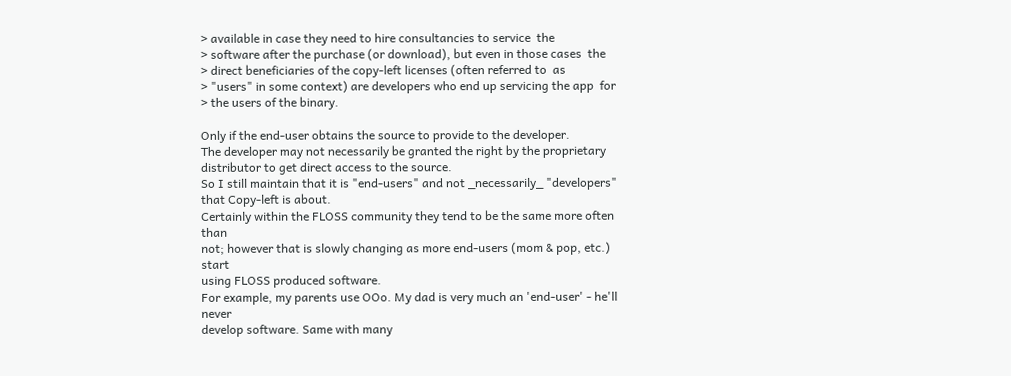> available in case they need to hire consultancies to service  the
> software after the purchase (or download), but even in those cases  the
> direct beneficiaries of the copy-left licenses (often referred to  as
> "users" in some context) are developers who end up servicing the app  for
> the users of the binary.

Only if the end-user obtains the source to provide to the developer.
The developer may not necessarily be granted the right by the proprietary
distributor to get direct access to the source.
So I still maintain that it is "end-users" and not _necessarily_ "developers"
that Copy-left is about.
Certainly within the FLOSS community they tend to be the same more often than
not; however that is slowly changing as more end-users (mom & pop, etc.) start
using FLOSS produced software.
For example, my parents use OOo. My dad is very much an 'end-user' - he'll never
develop software. Same with many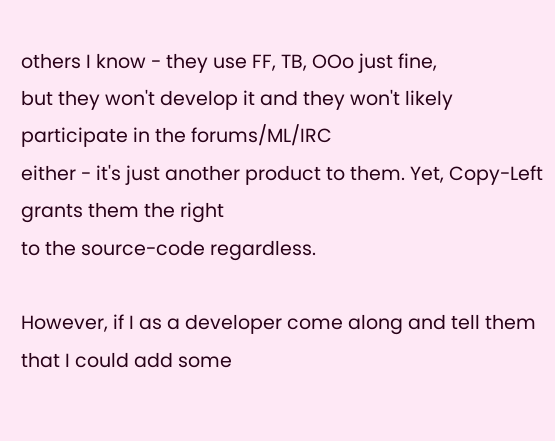others I know - they use FF, TB, OOo just fine,
but they won't develop it and they won't likely participate in the forums/ML/IRC
either - it's just another product to them. Yet, Copy-Left grants them the right
to the source-code regardless.

However, if I as a developer come along and tell them that I could add some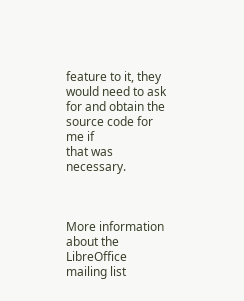feature to it, they would need to ask for and obtain the source code for me if
that was necessary.



More information about the LibreOffice mailing list